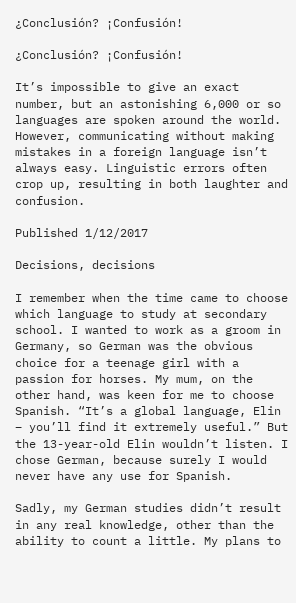¿Conclusión? ¡Confusión!

¿Conclusión? ¡Confusión!

It’s impossible to give an exact number, but an astonishing 6,000 or so languages are spoken around the world. However, communicating without making mistakes in a foreign language isn’t always easy. Linguistic errors often crop up, resulting in both laughter and confusion.

Published 1/12/2017

Decisions, decisions

I remember when the time came to choose which language to study at secondary school. I wanted to work as a groom in Germany, so German was the obvious choice for a teenage girl with a passion for horses. My mum, on the other hand, was keen for me to choose Spanish. “It’s a global language, Elin – you’ll find it extremely useful.” But the 13-year-old Elin wouldn’t listen. I chose German, because surely I would never have any use for Spanish.

Sadly, my German studies didn’t result in any real knowledge, other than the ability to count a little. My plans to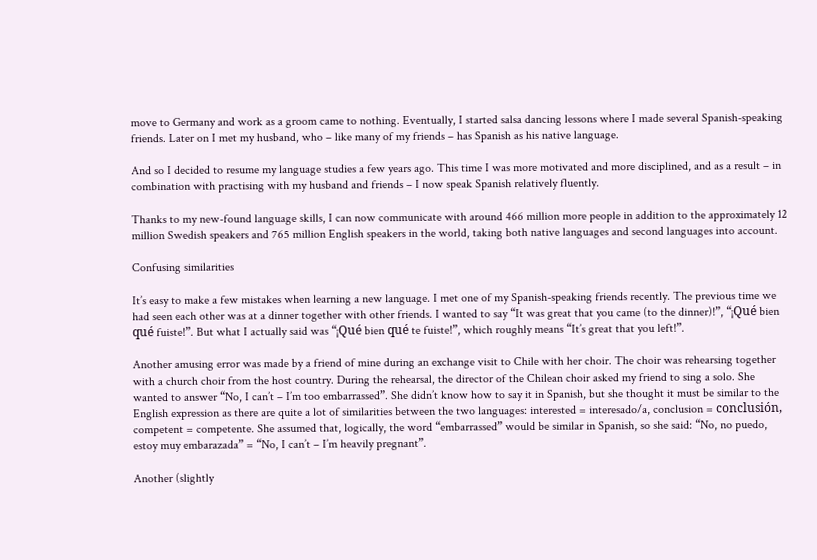move to Germany and work as a groom came to nothing. Eventually, I started salsa dancing lessons where I made several Spanish-speaking friends. Later on I met my husband, who – like many of my friends – has Spanish as his native language.

And so I decided to resume my language studies a few years ago. This time I was more motivated and more disciplined, and as a result – in combination with practising with my husband and friends – I now speak Spanish relatively fluently.

Thanks to my new-found language skills, I can now communicate with around 466 million more people in addition to the approximately 12 million Swedish speakers and 765 million English speakers in the world, taking both native languages and second languages into account.

Confusing similarities

It’s easy to make a few mistakes when learning a new language. I met one of my Spanish-speaking friends recently. The previous time we had seen each other was at a dinner together with other friends. I wanted to say “It was great that you came (to the dinner)!”, “¡Qué bien qué fuiste!”. But what I actually said was “¡Qué bien qué te fuiste!”, which roughly means “It’s great that you left!”.

Another amusing error was made by a friend of mine during an exchange visit to Chile with her choir. The choir was rehearsing together with a church choir from the host country. During the rehearsal, the director of the Chilean choir asked my friend to sing a solo. She wanted to answer “No, I can’t – I’m too embarrassed”. She didn’t know how to say it in Spanish, but she thought it must be similar to the English expression as there are quite a lot of similarities between the two languages: interested = interesado/a, conclusion = conclusión, competent = competente. She assumed that, logically, the word “embarrassed” would be similar in Spanish, so she said: “No, no puedo, estoy muy embarazada” = “No, I can’t – I’m heavily pregnant”.

Another (slightly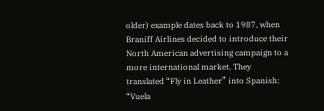older) example dates back to 1987, when Braniff Airlines decided to introduce their North American advertising campaign to a more international market. They translated “Fly in Leather” into Spanish: “Vuela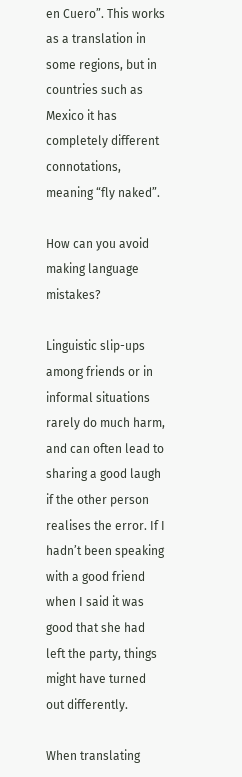en Cuero”. This works as a translation in some regions, but in countries such as Mexico it has completely different connotations, meaning “fly naked”.

How can you avoid making language mistakes?

Linguistic slip-ups among friends or in informal situations rarely do much harm, and can often lead to sharing a good laugh if the other person realises the error. If I hadn’t been speaking with a good friend when I said it was good that she had left the party, things might have turned out differently.

When translating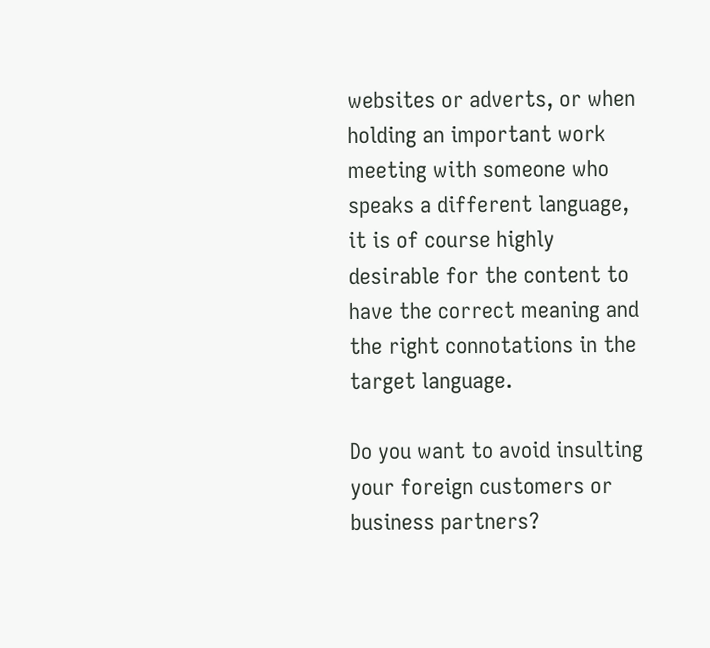websites or adverts, or when holding an important work meeting with someone who speaks a different language, it is of course highly desirable for the content to have the correct meaning and the right connotations in the target language.

Do you want to avoid insulting your foreign customers or business partners?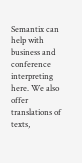Semantix can help with business and conference interpreting here. We also offer translations of texts,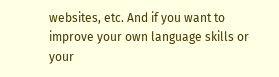websites, etc. And if you want to improve your own language skills or your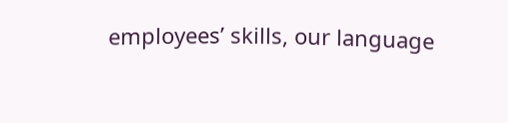employees’ skills, our language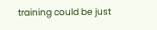training could be just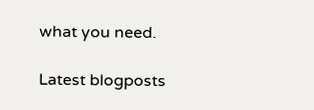what you need.

Latest blogposts